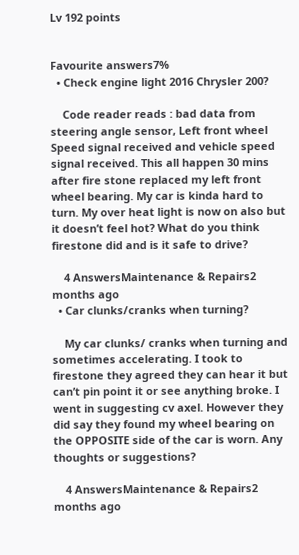Lv 192 points


Favourite answers7%
  • Check engine light 2016 Chrysler 200?

    Code reader reads : bad data from steering angle sensor, Left front wheel Speed signal received and vehicle speed signal received. This all happen 30 mins after fire stone replaced my left front wheel bearing. My car is kinda hard to turn. My over heat light is now on also but it doesn’t feel hot? What do you think firestone did and is it safe to drive?

    4 AnswersMaintenance & Repairs2 months ago
  • Car clunks/cranks when turning?

    My car clunks/ cranks when turning and sometimes accelerating. I took to firestone they agreed they can hear it but can’t pin point it or see anything broke. I went in suggesting cv axel. However they did say they found my wheel bearing on the OPPOSITE side of the car is worn. Any thoughts or suggestions?

    4 AnswersMaintenance & Repairs2 months ago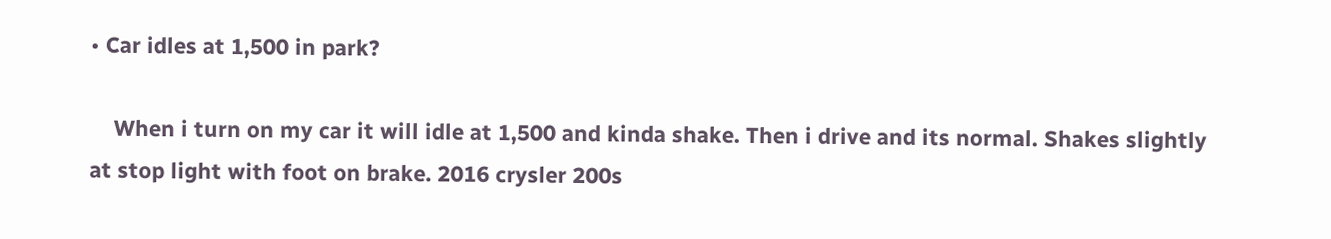• Car idles at 1,500 in park?

    When i turn on my car it will idle at 1,500 and kinda shake. Then i drive and its normal. Shakes slightly at stop light with foot on brake. 2016 crysler 200s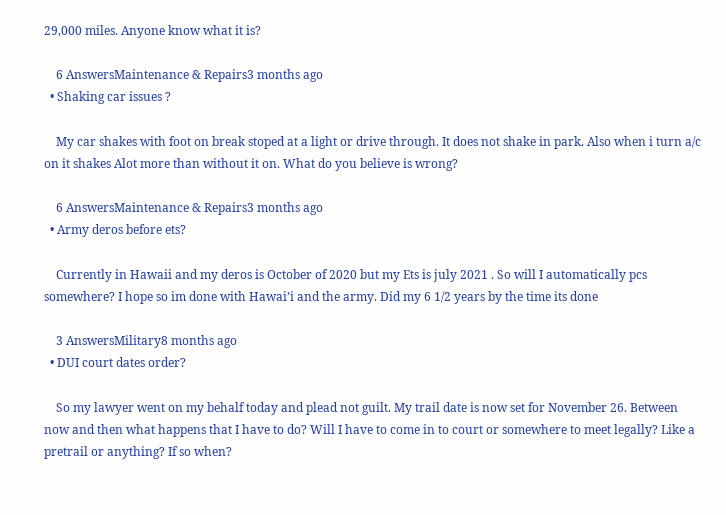29,000 miles. Anyone know what it is?

    6 AnswersMaintenance & Repairs3 months ago
  • Shaking car issues ?

    My car shakes with foot on break stoped at a light or drive through. It does not shake in park. Also when i turn a/c on it shakes Alot more than without it on. What do you believe is wrong?

    6 AnswersMaintenance & Repairs3 months ago
  • Army deros before ets?

    Currently in Hawaii and my deros is October of 2020 but my Ets is july 2021 . So will I automatically pcs somewhere? I hope so im done with Hawai’i and the army. Did my 6 1/2 years by the time its done

    3 AnswersMilitary8 months ago
  • DUI court dates order?

    So my lawyer went on my behalf today and plead not guilt. My trail date is now set for November 26. Between now and then what happens that I have to do? Will I have to come in to court or somewhere to meet legally? Like a pretrail or anything? If so when?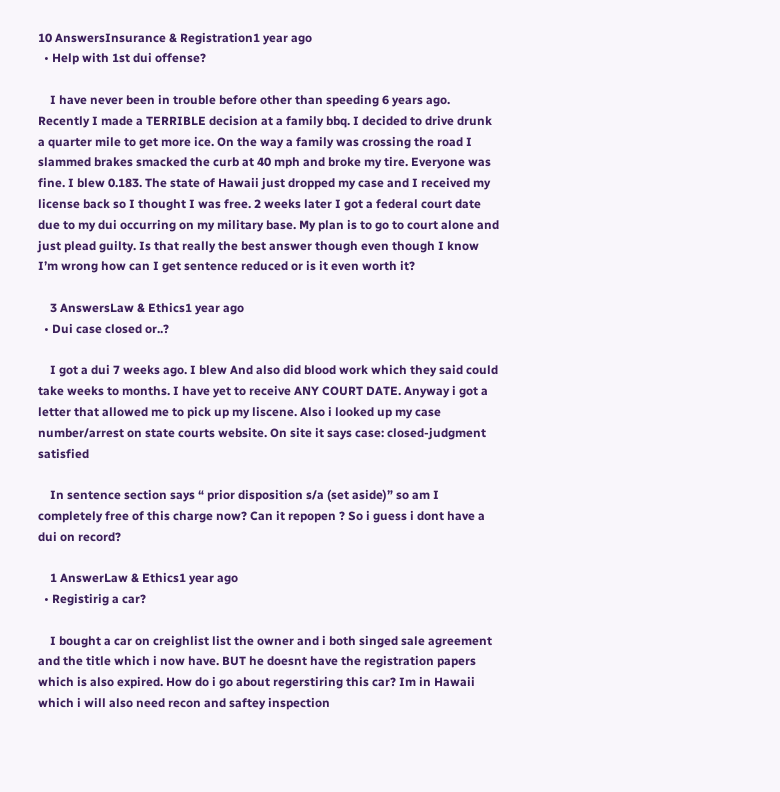10 AnswersInsurance & Registration1 year ago
  • Help with 1st dui offense?

    I have never been in trouble before other than speeding 6 years ago. Recently I made a TERRIBLE decision at a family bbq. I decided to drive drunk a quarter mile to get more ice. On the way a family was crossing the road I slammed brakes smacked the curb at 40 mph and broke my tire. Everyone was fine. I blew 0.183. The state of Hawaii just dropped my case and I received my license back so I thought I was free. 2 weeks later I got a federal court date due to my dui occurring on my military base. My plan is to go to court alone and just plead guilty. Is that really the best answer though even though I know I’m wrong how can I get sentence reduced or is it even worth it?

    3 AnswersLaw & Ethics1 year ago
  • Dui case closed or..?

    I got a dui 7 weeks ago. I blew And also did blood work which they said could take weeks to months. I have yet to receive ANY COURT DATE. Anyway i got a letter that allowed me to pick up my liscene. Also i looked up my case number/arrest on state courts website. On site it says case: closed-judgment satisfied

    In sentence section says “ prior disposition s/a (set aside)” so am I completely free of this charge now? Can it repopen ? So i guess i dont have a dui on record?

    1 AnswerLaw & Ethics1 year ago
  • Registirig a car?

    I bought a car on creighlist list the owner and i both singed sale agreement and the title which i now have. BUT he doesnt have the registration papers which is also expired. How do i go about regerstiring this car? Im in Hawaii which i will also need recon and saftey inspection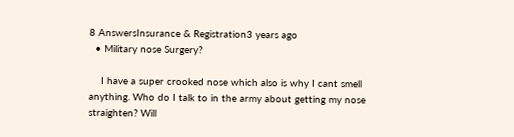8 AnswersInsurance & Registration3 years ago
  • Military nose Surgery?

    I have a super crooked nose which also is why I cant smell anything. Who do I talk to in the army about getting my nose straighten? Will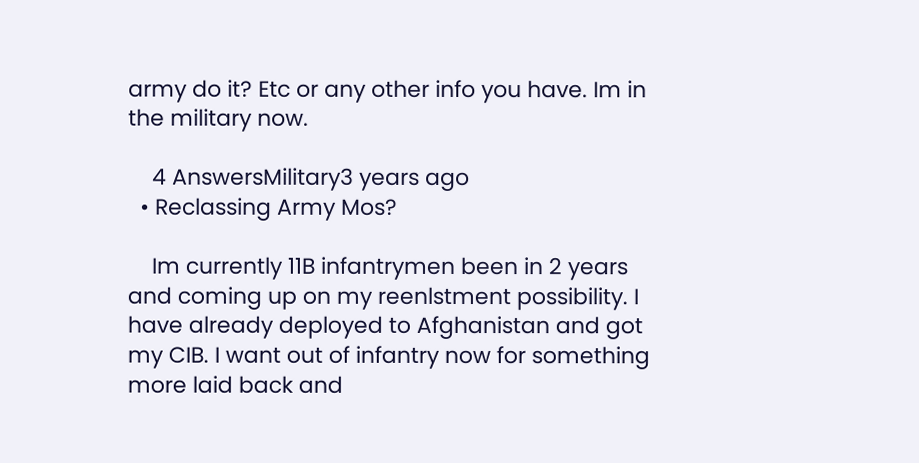army do it? Etc or any other info you have. Im in the military now.

    4 AnswersMilitary3 years ago
  • Reclassing Army Mos?

    Im currently 11B infantrymen been in 2 years and coming up on my reenlstment possibility. I have already deployed to Afghanistan and got my CIB. I want out of infantry now for something more laid back and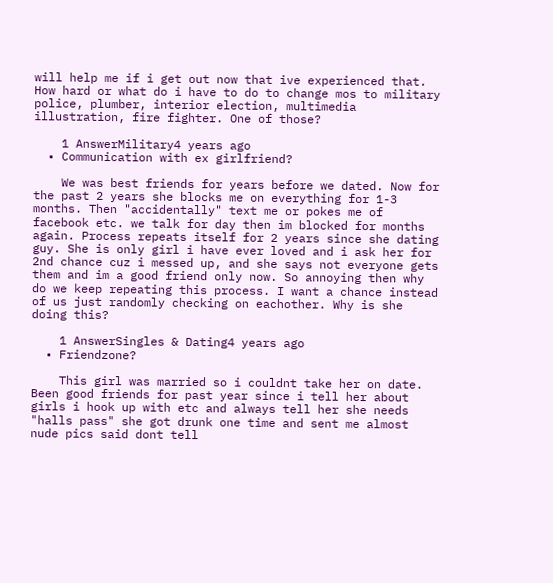will help me if i get out now that ive experienced that. How hard or what do i have to do to change mos to military police, plumber, interior election, multimedia illustration, fire fighter. One of those?

    1 AnswerMilitary4 years ago
  • Communication with ex girlfriend?

    We was best friends for years before we dated. Now for the past 2 years she blocks me on everything for 1-3 months. Then "accidentally" text me or pokes me of facebook etc. we talk for day then im blocked for months again. Process repeats itself for 2 years since she dating guy. She is only girl i have ever loved and i ask her for 2nd chance cuz i messed up, and she says not everyone gets them and im a good friend only now. So annoying then why do we keep repeating this process. I want a chance instead of us just randomly checking on eachother. Why is she doing this?

    1 AnswerSingles & Dating4 years ago
  • Friendzone?

    This girl was married so i couldnt take her on date. Been good friends for past year since i tell her about girls i hook up with etc and always tell her she needs "halls pass" she got drunk one time and sent me almost nude pics said dont tell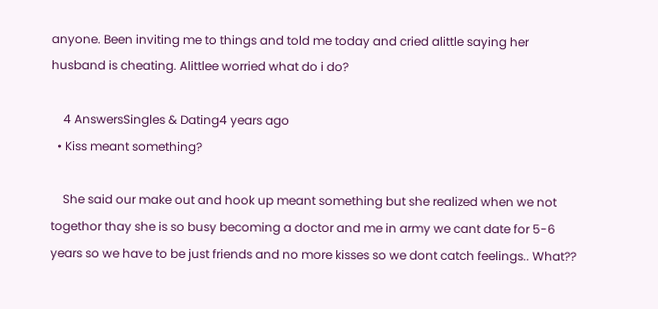anyone. Been inviting me to things and told me today and cried alittle saying her husband is cheating. Alittlee worried what do i do?

    4 AnswersSingles & Dating4 years ago
  • Kiss meant something?

    She said our make out and hook up meant something but she realized when we not togethor thay she is so busy becoming a doctor and me in army we cant date for 5-6 years so we have to be just friends and no more kisses so we dont catch feelings.. What??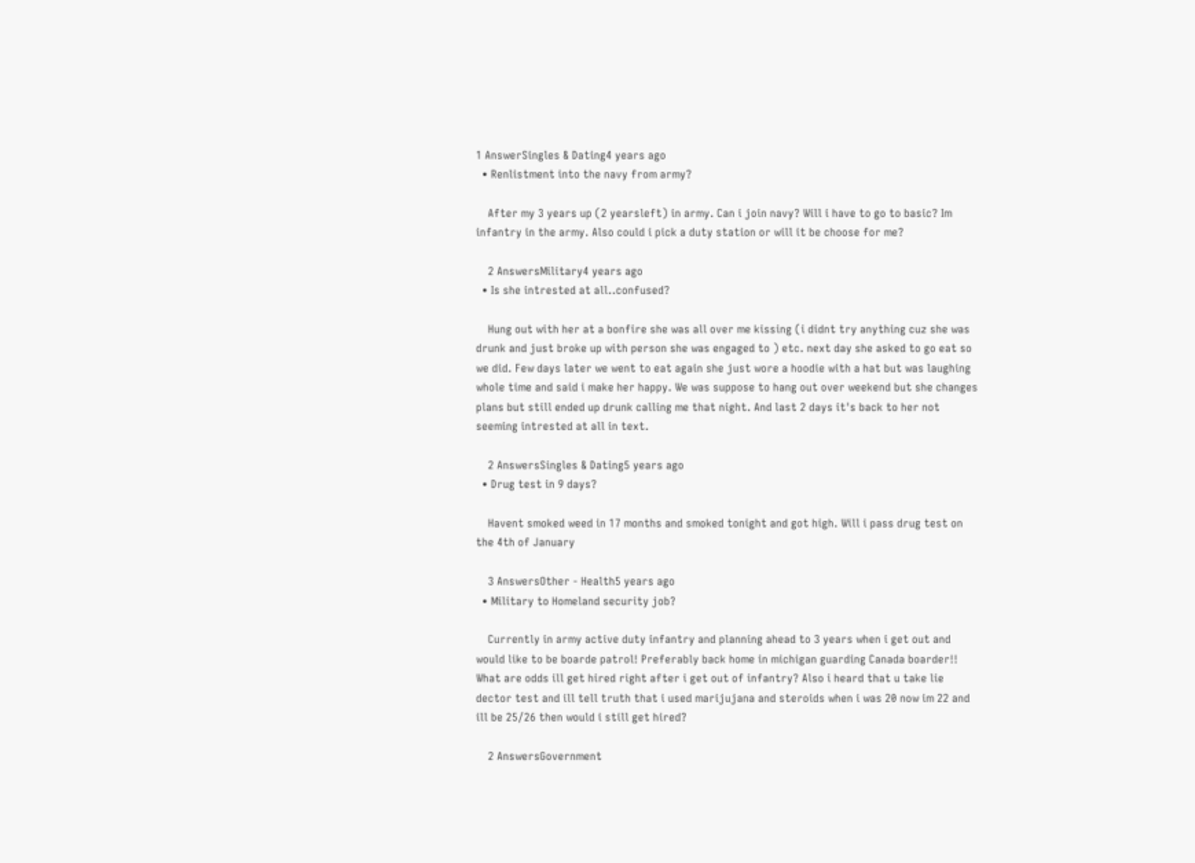1 AnswerSingles & Dating4 years ago
  • Renlistment into the navy from army?

    After my 3 years up (2 yearsleft) in army. Can i join navy? Will i have to go to basic? Im infantry in the army. Also could i pick a duty station or will it be choose for me?

    2 AnswersMilitary4 years ago
  • Is she intrested at all..confused?

    Hung out with her at a bonfire she was all over me kissing (i didnt try anything cuz she was drunk and just broke up with person she was engaged to ) etc. next day she asked to go eat so we did. Few days later we went to eat again she just wore a hoodie with a hat but was laughing whole time and said i make her happy. We was suppose to hang out over weekend but she changes plans but still ended up drunk calling me that night. And last 2 days it's back to her not seeming intrested at all in text.

    2 AnswersSingles & Dating5 years ago
  • Drug test in 9 days?

    Havent smoked weed in 17 months and smoked tonight and got high. Will i pass drug test on the 4th of January

    3 AnswersOther - Health5 years ago
  • Military to Homeland security job?

    Currently in army active duty infantry and planning ahead to 3 years when i get out and would like to be boarde patrol! Preferably back home in michigan guarding Canada boarder!! What are odds ill get hired right after i get out of infantry? Also i heard that u take lie dector test and ill tell truth that i used marijujana and steroids when i was 20 now im 22 and ill be 25/26 then would i still get hired?

    2 AnswersGovernment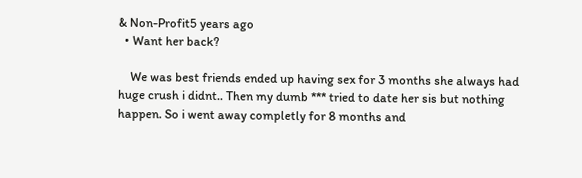& Non-Profit5 years ago
  • Want her back?

    We was best friends ended up having sex for 3 months she always had huge crush i didnt.. Then my dumb *** tried to date her sis but nothing happen. So i went away completly for 8 months and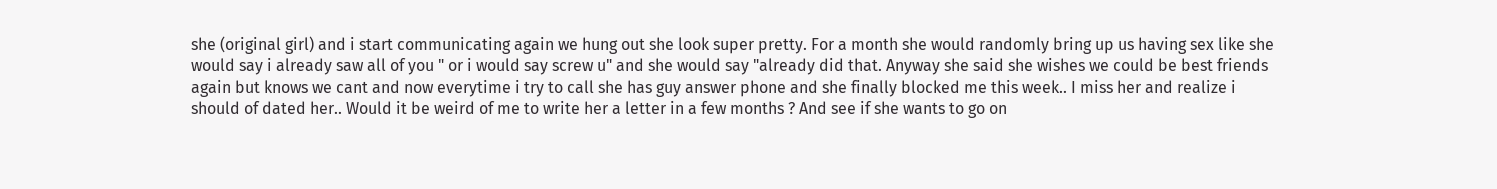she (original girl) and i start communicating again we hung out she look super pretty. For a month she would randomly bring up us having sex like she would say i already saw all of you " or i would say screw u" and she would say "already did that. Anyway she said she wishes we could be best friends again but knows we cant and now everytime i try to call she has guy answer phone and she finally blocked me this week.. I miss her and realize i should of dated her.. Would it be weird of me to write her a letter in a few months ? And see if she wants to go on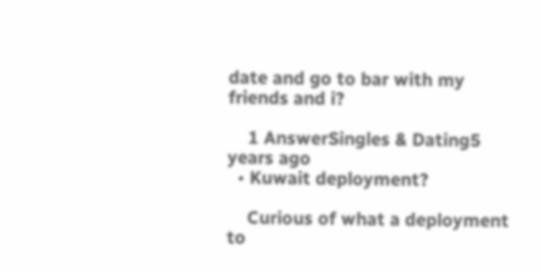date and go to bar with my friends and i?

    1 AnswerSingles & Dating5 years ago
  • Kuwait deployment?

    Curious of what a deployment to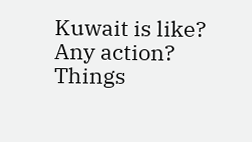Kuwait is like? Any action? Things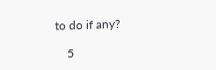to do if any?

    5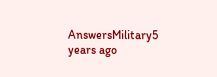AnswersMilitary5 years ago